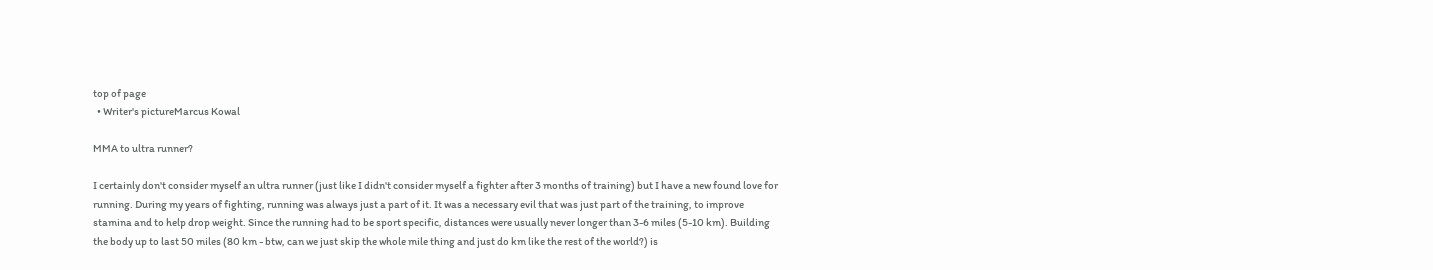top of page
  • Writer's pictureMarcus Kowal

MMA to ultra runner?

I certainly don't consider myself an ultra runner (just like I didn't consider myself a fighter after 3 months of training) but I have a new found love for running. During my years of fighting, running was always just a part of it. It was a necessary evil that was just part of the training, to improve stamina and to help drop weight. Since the running had to be sport specific, distances were usually never longer than 3-6 miles (5-10 km). Building the body up to last 50 miles (80 km - btw, can we just skip the whole mile thing and just do km like the rest of the world?) is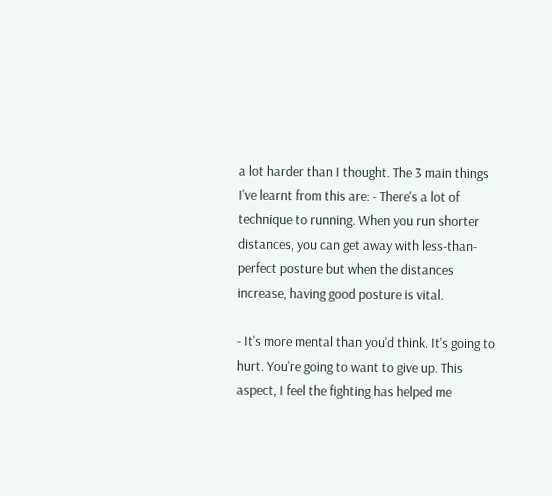a lot harder than I thought. The 3 main things I've learnt from this are: - There's a lot of technique to running. When you run shorter distances, you can get away with less-than-perfect posture but when the distances increase, having good posture is vital.

- It's more mental than you'd think. It's going to hurt. You're going to want to give up. This aspect, I feel the fighting has helped me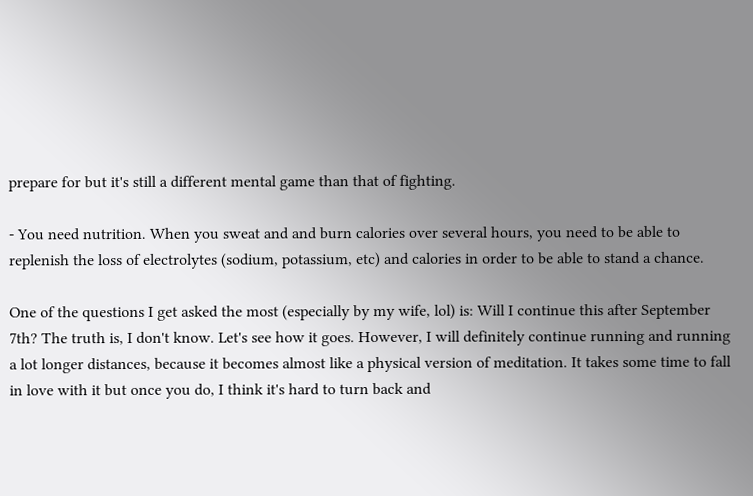prepare for but it's still a different mental game than that of fighting.

- You need nutrition. When you sweat and and burn calories over several hours, you need to be able to replenish the loss of electrolytes (sodium, potassium, etc) and calories in order to be able to stand a chance.

One of the questions I get asked the most (especially by my wife, lol) is: Will I continue this after September 7th? The truth is, I don't know. Let's see how it goes. However, I will definitely continue running and running a lot longer distances, because it becomes almost like a physical version of meditation. It takes some time to fall in love with it but once you do, I think it's hard to turn back and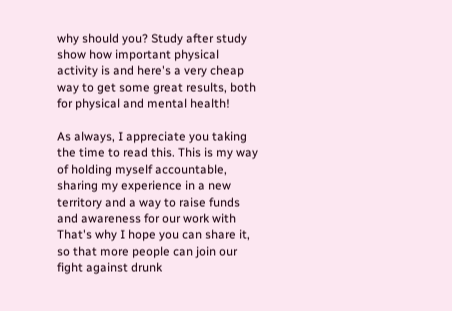why should you? Study after study show how important physical activity is and here's a very cheap way to get some great results, both for physical and mental health!

As always, I appreciate you taking the time to read this. This is my way of holding myself accountable, sharing my experience in a new territory and a way to raise funds and awareness for our work with That's why I hope you can share it, so that more people can join our fight against drunk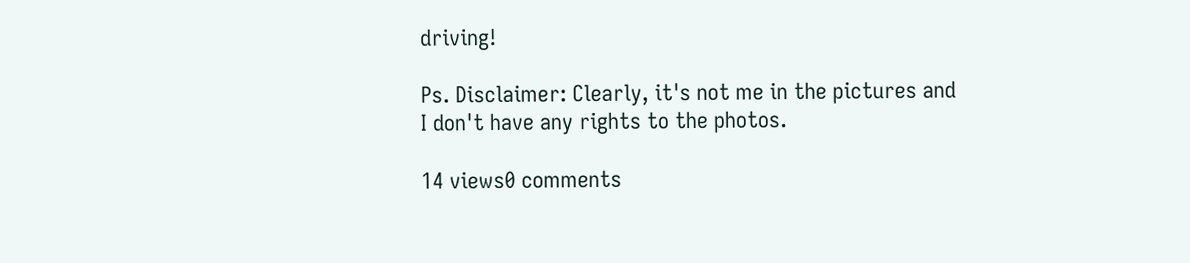driving!

Ps. Disclaimer: Clearly, it's not me in the pictures and I don't have any rights to the photos.

14 views0 comments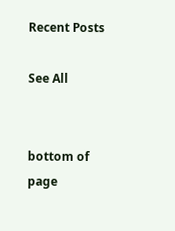Recent Posts

See All


bottom of page